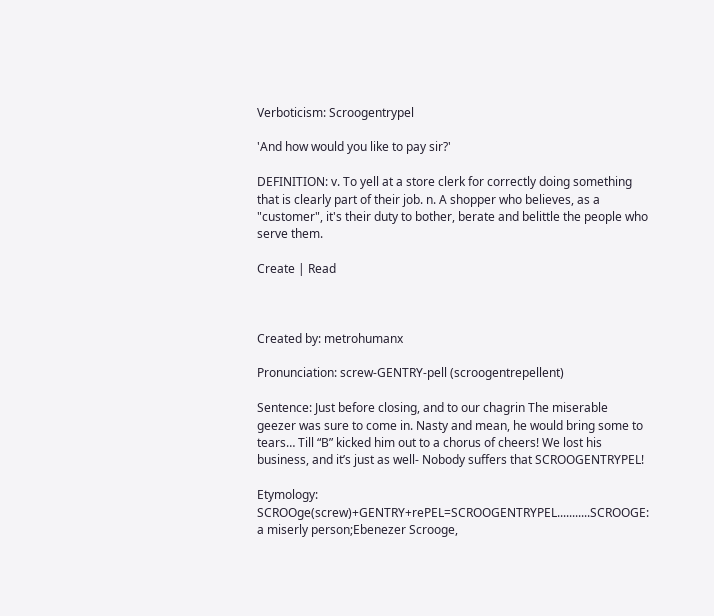Verboticism: Scroogentrypel

'And how would you like to pay sir?'

DEFINITION: v. To yell at a store clerk for correctly doing something that is clearly part of their job. n. A shopper who believes, as a "customer", it's their duty to bother, berate and belittle the people who serve them.

Create | Read



Created by: metrohumanx

Pronunciation: screw-GENTRY-pell (scroogentrepellent)

Sentence: Just before closing, and to our chagrin The miserable geezer was sure to come in. Nasty and mean, he would bring some to tears… Till “B” kicked him out to a chorus of cheers! We lost his business, and it’s just as well- Nobody suffers that SCROOGENTRYPEL!

Etymology: SCROOge(screw)+GENTRY+rePEL=SCROOGENTRYPEL...........SCROOGE: a miserly person;Ebenezer Scrooge,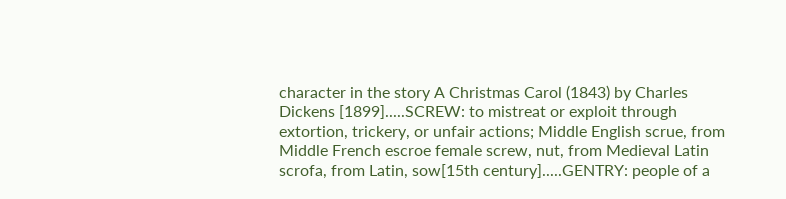character in the story A Christmas Carol (1843) by Charles Dickens [1899].....SCREW: to mistreat or exploit through extortion, trickery, or unfair actions; Middle English scrue, from Middle French escroe female screw, nut, from Medieval Latin scrofa, from Latin, sow[15th century].....GENTRY: people of a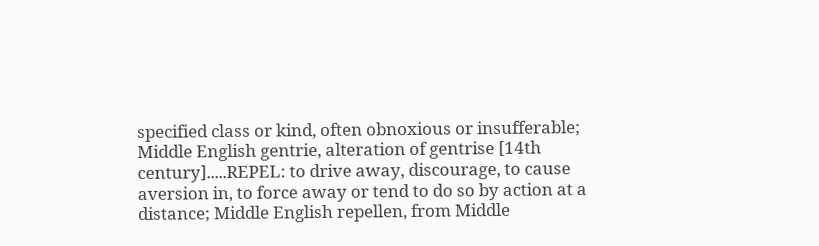specified class or kind, often obnoxious or insufferable; Middle English gentrie, alteration of gentrise [14th century].....REPEL: to drive away, discourage, to cause aversion in, to force away or tend to do so by action at a distance; Middle English repellen, from Middle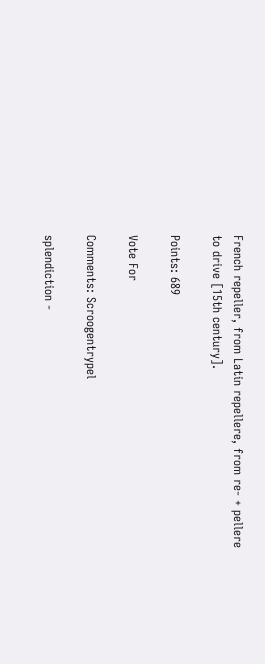French repeller, from Latin repellere, from re- + pellere to drive [15th century].

Points: 689

Vote For

Comments: Scroogentrypel

splendiction -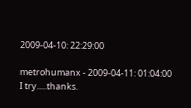2009-04-10: 22:29:00

metrohumanx - 2009-04-11: 01:04:00
I try.....thanks.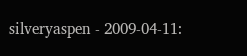silveryaspen - 2009-04-11: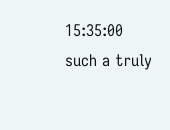15:35:00
such a truly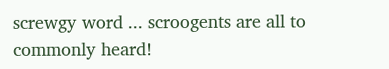screwgy word ... scroogents are all to commonly heard!